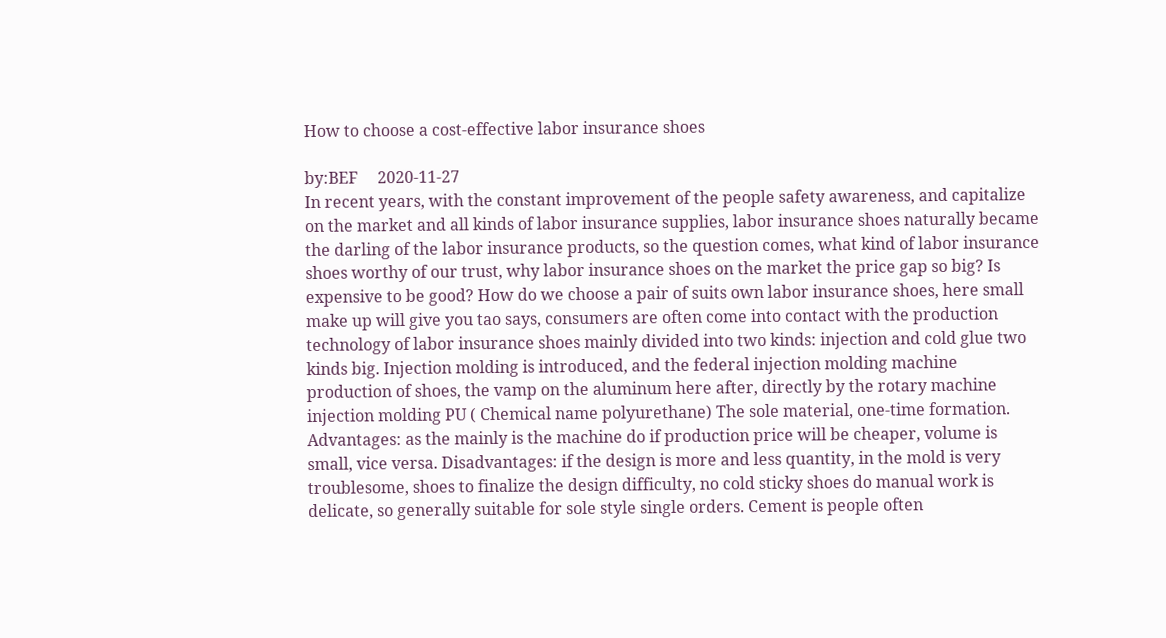How to choose a cost-effective labor insurance shoes

by:BEF     2020-11-27
In recent years, with the constant improvement of the people safety awareness, and capitalize on the market and all kinds of labor insurance supplies, labor insurance shoes naturally became the darling of the labor insurance products, so the question comes, what kind of labor insurance shoes worthy of our trust, why labor insurance shoes on the market the price gap so big? Is expensive to be good? How do we choose a pair of suits own labor insurance shoes, here small make up will give you tao says, consumers are often come into contact with the production technology of labor insurance shoes mainly divided into two kinds: injection and cold glue two kinds big. Injection molding is introduced, and the federal injection molding machine production of shoes, the vamp on the aluminum here after, directly by the rotary machine injection molding PU ( Chemical name polyurethane) The sole material, one-time formation. Advantages: as the mainly is the machine do if production price will be cheaper, volume is small, vice versa. Disadvantages: if the design is more and less quantity, in the mold is very troublesome, shoes to finalize the design difficulty, no cold sticky shoes do manual work is delicate, so generally suitable for sole style single orders. Cement is people often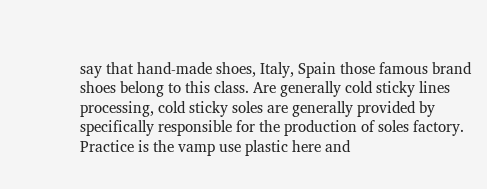say that hand-made shoes, Italy, Spain those famous brand shoes belong to this class. Are generally cold sticky lines processing, cold sticky soles are generally provided by specifically responsible for the production of soles factory. Practice is the vamp use plastic here and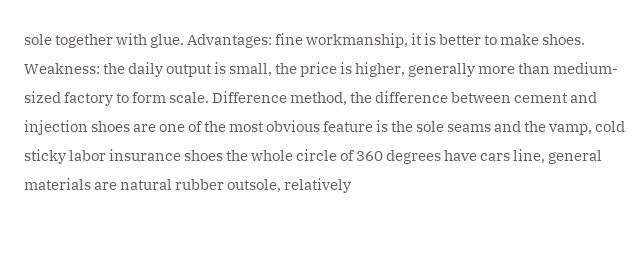sole together with glue. Advantages: fine workmanship, it is better to make shoes. Weakness: the daily output is small, the price is higher, generally more than medium-sized factory to form scale. Difference method, the difference between cement and injection shoes are one of the most obvious feature is the sole seams and the vamp, cold sticky labor insurance shoes the whole circle of 360 degrees have cars line, general materials are natural rubber outsole, relatively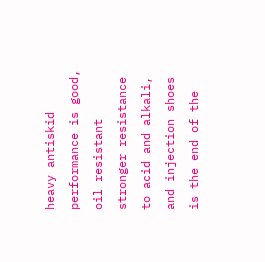heavy antiskid performance is good, oil resistant stronger resistance to acid and alkali, and injection shoes is the end of the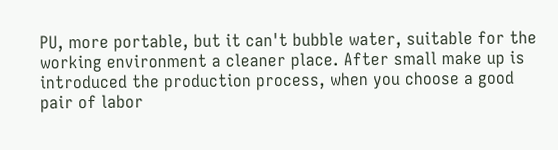PU, more portable, but it can't bubble water, suitable for the working environment a cleaner place. After small make up is introduced the production process, when you choose a good pair of labor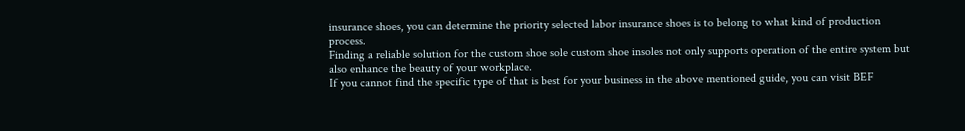insurance shoes, you can determine the priority selected labor insurance shoes is to belong to what kind of production process.
Finding a reliable solution for the custom shoe sole custom shoe insoles not only supports operation of the entire system but also enhance the beauty of your workplace.
If you cannot find the specific type of that is best for your business in the above mentioned guide, you can visit BEF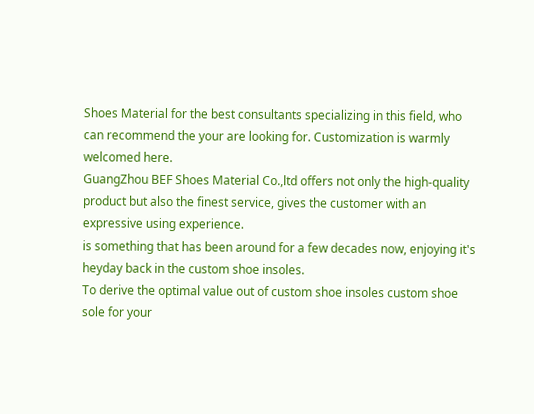Shoes Material for the best consultants specializing in this field, who can recommend the your are looking for. Customization is warmly welcomed here.
GuangZhou BEF Shoes Material Co.,ltd offers not only the high-quality product but also the finest service, gives the customer with an expressive using experience.
is something that has been around for a few decades now, enjoying it's heyday back in the custom shoe insoles.
To derive the optimal value out of custom shoe insoles custom shoe sole for your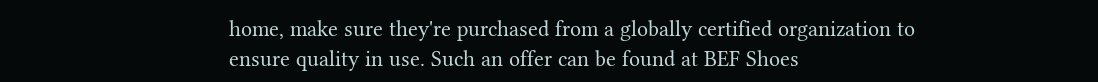home, make sure they're purchased from a globally certified organization to ensure quality in use. Such an offer can be found at BEF Shoes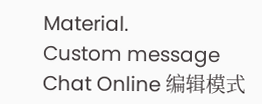Material.
Custom message
Chat Online 编辑模式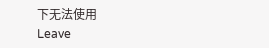下无法使用
Leave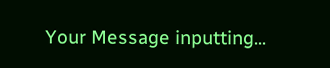Your Message inputting...